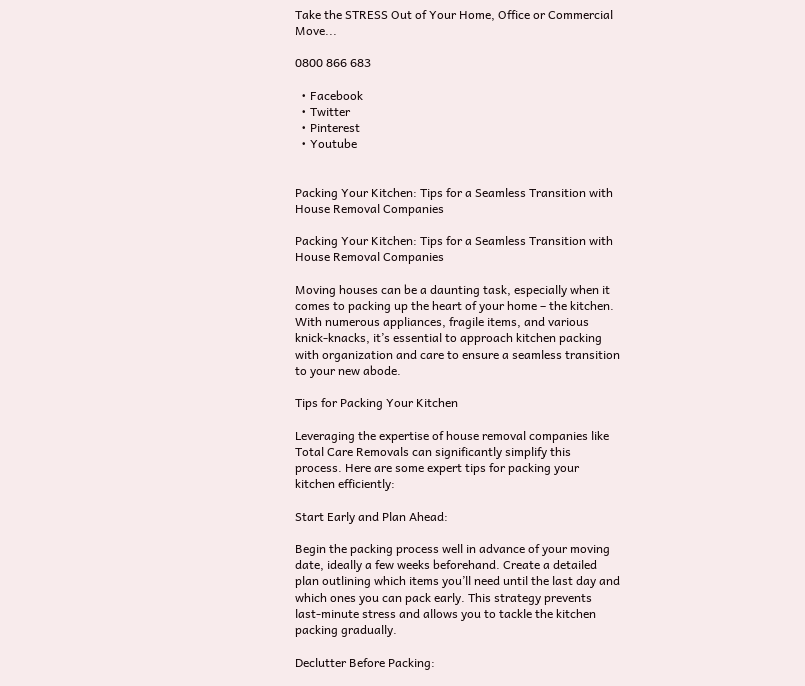Take the STRESS Out of Your Home, Office or Commercial Move...

0800 866 683

  • Facebook
  • Twitter
  • Pinterest
  • Youtube


Packing Your Kitchen: Tips for a Seamless Transition with House Removal Companies

Packing Your Kitchen: Tips for a Seamless Transition with House Removal Companies

Moving houses can be a daunting task, especially when it comes to packing up the heart of your home – the kitchen. With numerous appliances, fragile items, and various knick-knacks, it’s essential to approach kitchen packing with organization and care to ensure a seamless transition to your new abode.

Tips for Packing Your Kitchen

Leveraging the expertise of house removal companies like Total Care Removals can significantly simplify this process. Here are some expert tips for packing your kitchen efficiently:

Start Early and Plan Ahead:

Begin the packing process well in advance of your moving date, ideally a few weeks beforehand. Create a detailed plan outlining which items you’ll need until the last day and which ones you can pack early. This strategy prevents last-minute stress and allows you to tackle the kitchen packing gradually.

Declutter Before Packing: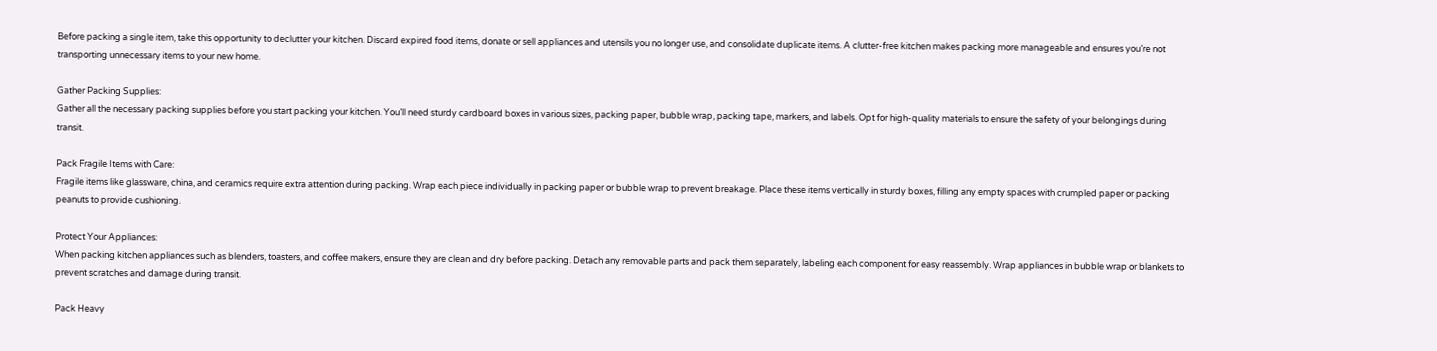Before packing a single item, take this opportunity to declutter your kitchen. Discard expired food items, donate or sell appliances and utensils you no longer use, and consolidate duplicate items. A clutter-free kitchen makes packing more manageable and ensures you’re not transporting unnecessary items to your new home.

Gather Packing Supplies:
Gather all the necessary packing supplies before you start packing your kitchen. You’ll need sturdy cardboard boxes in various sizes, packing paper, bubble wrap, packing tape, markers, and labels. Opt for high-quality materials to ensure the safety of your belongings during transit.

Pack Fragile Items with Care:
Fragile items like glassware, china, and ceramics require extra attention during packing. Wrap each piece individually in packing paper or bubble wrap to prevent breakage. Place these items vertically in sturdy boxes, filling any empty spaces with crumpled paper or packing peanuts to provide cushioning.

Protect Your Appliances:
When packing kitchen appliances such as blenders, toasters, and coffee makers, ensure they are clean and dry before packing. Detach any removable parts and pack them separately, labeling each component for easy reassembly. Wrap appliances in bubble wrap or blankets to prevent scratches and damage during transit.

Pack Heavy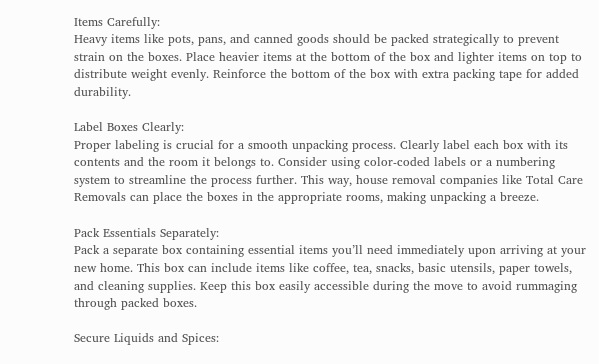Items Carefully:
Heavy items like pots, pans, and canned goods should be packed strategically to prevent strain on the boxes. Place heavier items at the bottom of the box and lighter items on top to distribute weight evenly. Reinforce the bottom of the box with extra packing tape for added durability.

Label Boxes Clearly:
Proper labeling is crucial for a smooth unpacking process. Clearly label each box with its contents and the room it belongs to. Consider using color-coded labels or a numbering system to streamline the process further. This way, house removal companies like Total Care Removals can place the boxes in the appropriate rooms, making unpacking a breeze.

Pack Essentials Separately:
Pack a separate box containing essential items you’ll need immediately upon arriving at your new home. This box can include items like coffee, tea, snacks, basic utensils, paper towels, and cleaning supplies. Keep this box easily accessible during the move to avoid rummaging through packed boxes.

Secure Liquids and Spices: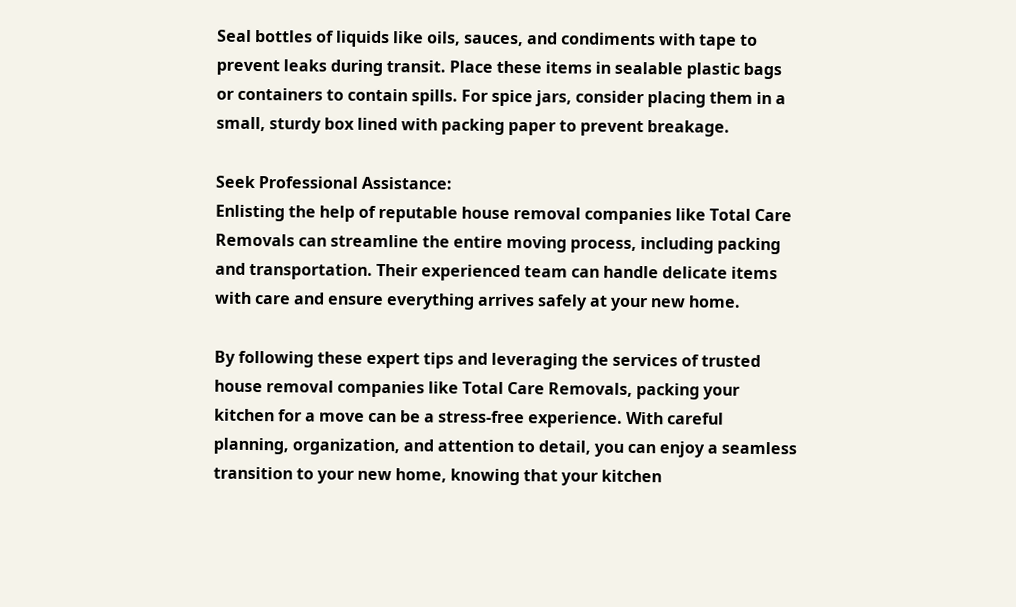Seal bottles of liquids like oils, sauces, and condiments with tape to prevent leaks during transit. Place these items in sealable plastic bags or containers to contain spills. For spice jars, consider placing them in a small, sturdy box lined with packing paper to prevent breakage.

Seek Professional Assistance:
Enlisting the help of reputable house removal companies like Total Care Removals can streamline the entire moving process, including packing and transportation. Their experienced team can handle delicate items with care and ensure everything arrives safely at your new home.

By following these expert tips and leveraging the services of trusted house removal companies like Total Care Removals, packing your kitchen for a move can be a stress-free experience. With careful planning, organization, and attention to detail, you can enjoy a seamless transition to your new home, knowing that your kitchen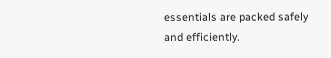essentials are packed safely and efficiently.